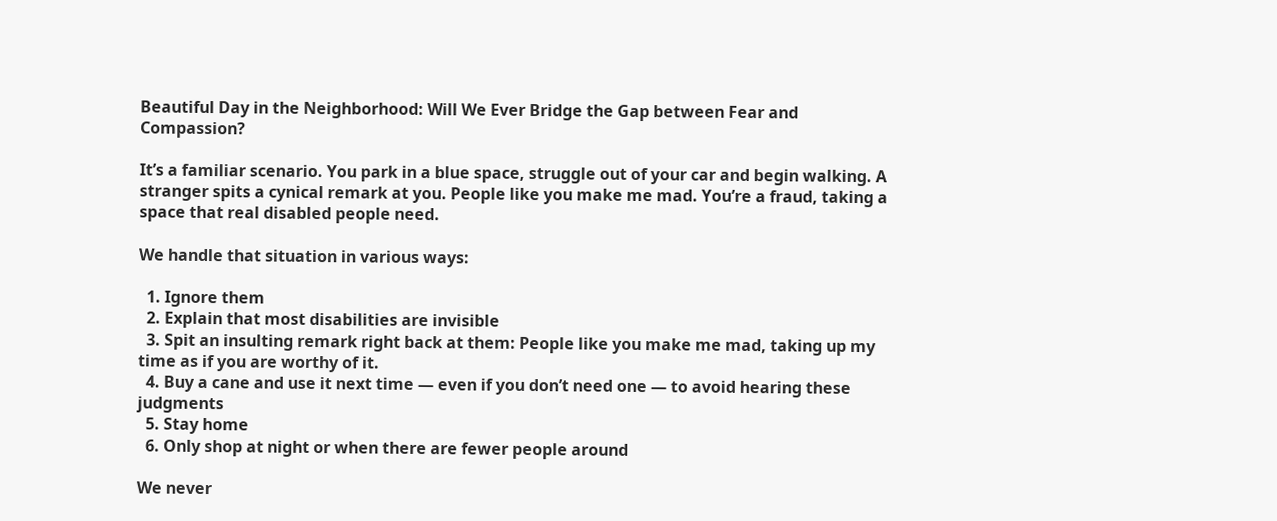Beautiful Day in the Neighborhood: Will We Ever Bridge the Gap between Fear and Compassion?

It’s a familiar scenario. You park in a blue space, struggle out of your car and begin walking. A stranger spits a cynical remark at you. People like you make me mad. You’re a fraud, taking a space that real disabled people need.

We handle that situation in various ways:

  1. Ignore them
  2. Explain that most disabilities are invisible
  3. Spit an insulting remark right back at them: People like you make me mad, taking up my time as if you are worthy of it.
  4. Buy a cane and use it next time — even if you don’t need one — to avoid hearing these judgments
  5. Stay home
  6. Only shop at night or when there are fewer people around

We never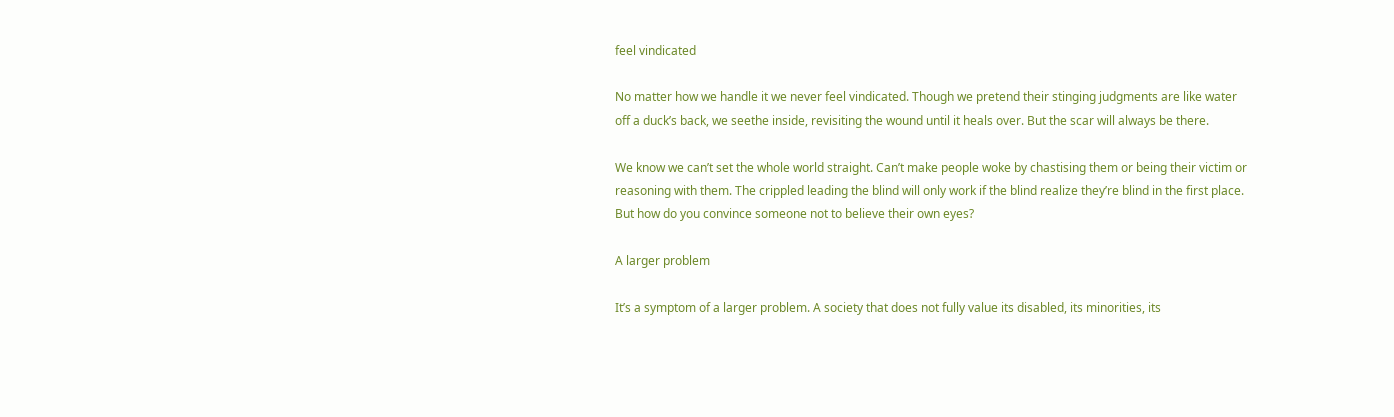feel vindicated

No matter how we handle it we never feel vindicated. Though we pretend their stinging judgments are like water off a duck’s back, we seethe inside, revisiting the wound until it heals over. But the scar will always be there.

We know we can’t set the whole world straight. Can’t make people woke by chastising them or being their victim or reasoning with them. The crippled leading the blind will only work if the blind realize they’re blind in the first place. But how do you convince someone not to believe their own eyes?

A larger problem

It’s a symptom of a larger problem. A society that does not fully value its disabled, its minorities, its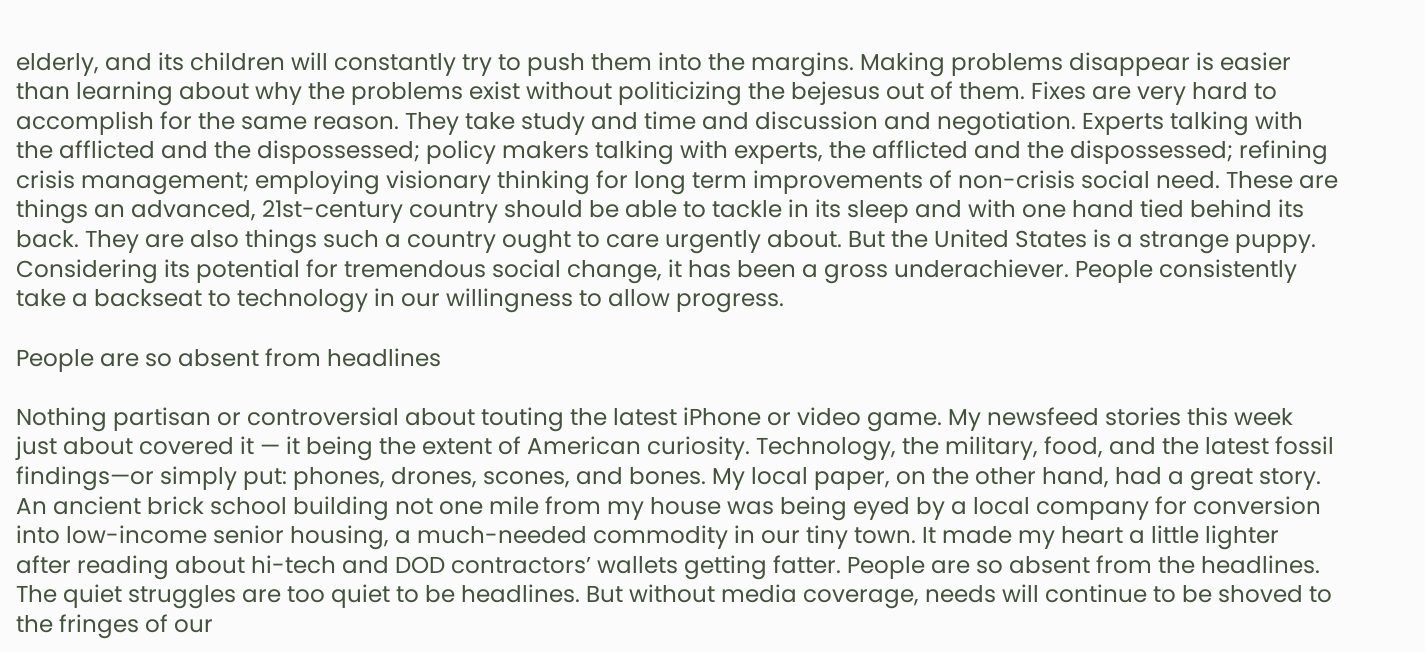elderly, and its children will constantly try to push them into the margins. Making problems disappear is easier than learning about why the problems exist without politicizing the bejesus out of them. Fixes are very hard to accomplish for the same reason. They take study and time and discussion and negotiation. Experts talking with the afflicted and the dispossessed; policy makers talking with experts, the afflicted and the dispossessed; refining crisis management; employing visionary thinking for long term improvements of non-crisis social need. These are things an advanced, 21st-century country should be able to tackle in its sleep and with one hand tied behind its back. They are also things such a country ought to care urgently about. But the United States is a strange puppy. Considering its potential for tremendous social change, it has been a gross underachiever. People consistently take a backseat to technology in our willingness to allow progress.

People are so absent from headlines

Nothing partisan or controversial about touting the latest iPhone or video game. My newsfeed stories this week just about covered it — it being the extent of American curiosity. Technology, the military, food, and the latest fossil findings—or simply put: phones, drones, scones, and bones. My local paper, on the other hand, had a great story. An ancient brick school building not one mile from my house was being eyed by a local company for conversion into low-income senior housing, a much-needed commodity in our tiny town. It made my heart a little lighter after reading about hi-tech and DOD contractors’ wallets getting fatter. People are so absent from the headlines. The quiet struggles are too quiet to be headlines. But without media coverage, needs will continue to be shoved to the fringes of our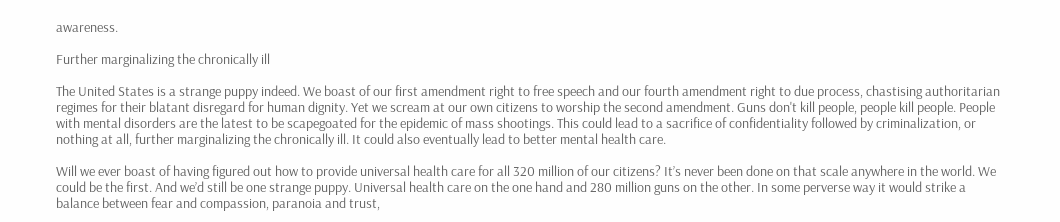awareness.

Further marginalizing the chronically ill

The United States is a strange puppy indeed. We boast of our first amendment right to free speech and our fourth amendment right to due process, chastising authoritarian regimes for their blatant disregard for human dignity. Yet we scream at our own citizens to worship the second amendment. Guns don't kill people, people kill people. People with mental disorders are the latest to be scapegoated for the epidemic of mass shootings. This could lead to a sacrifice of confidentiality followed by criminalization, or nothing at all, further marginalizing the chronically ill. It could also eventually lead to better mental health care.

Will we ever boast of having figured out how to provide universal health care for all 320 million of our citizens? It’s never been done on that scale anywhere in the world. We could be the first. And we’d still be one strange puppy. Universal health care on the one hand and 280 million guns on the other. In some perverse way it would strike a balance between fear and compassion, paranoia and trust,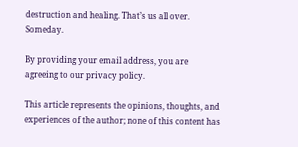destruction and healing. That’s us all over. Someday.

By providing your email address, you are agreeing to our privacy policy.

This article represents the opinions, thoughts, and experiences of the author; none of this content has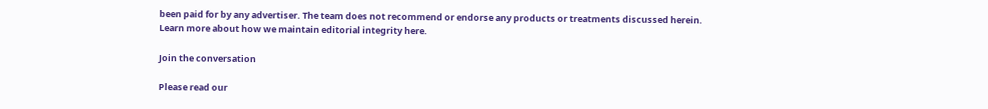been paid for by any advertiser. The team does not recommend or endorse any products or treatments discussed herein. Learn more about how we maintain editorial integrity here.

Join the conversation

Please read our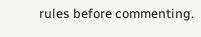rules before commenting.